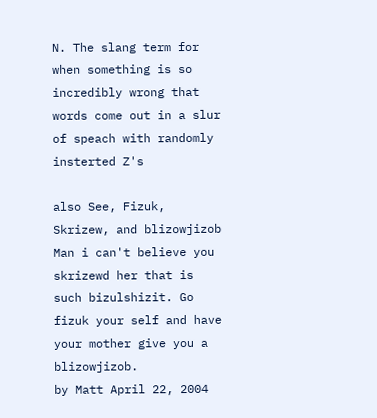N. The slang term for when something is so incredibly wrong that words come out in a slur of speach with randomly insterted Z's

also See, Fizuk, Skrizew, and blizowjizob
Man i can't believe you skrizewd her that is such bizulshizit. Go fizuk your self and have your mother give you a blizowjizob.
by Matt April 22, 2004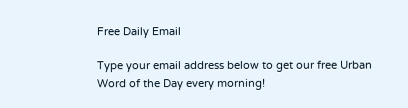Free Daily Email

Type your email address below to get our free Urban Word of the Day every morning!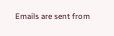Emails are sent from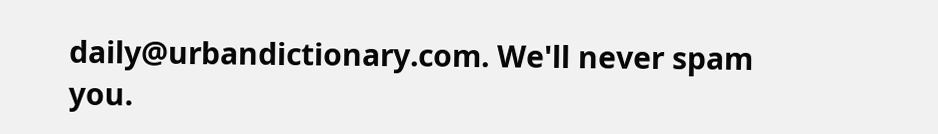daily@urbandictionary.com. We'll never spam you.